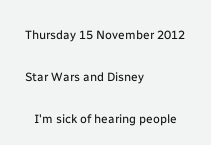Thursday 15 November 2012

Star Wars and Disney

   I'm sick of hearing people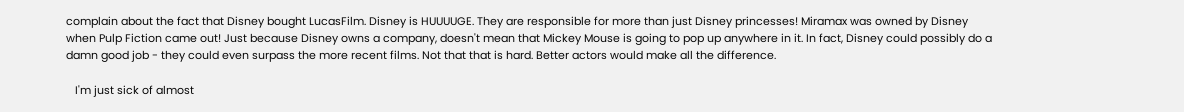complain about the fact that Disney bought LucasFilm. Disney is HUUUUGE. They are responsible for more than just Disney princesses! Miramax was owned by Disney when Pulp Fiction came out! Just because Disney owns a company, doesn't mean that Mickey Mouse is going to pop up anywhere in it. In fact, Disney could possibly do a damn good job - they could even surpass the more recent films. Not that that is hard. Better actors would make all the difference.

   I'm just sick of almost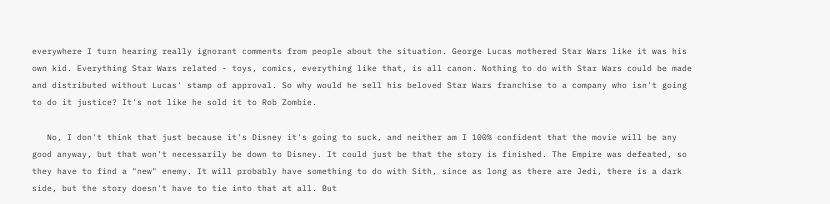everywhere I turn hearing really ignorant comments from people about the situation. George Lucas mothered Star Wars like it was his own kid. Everything Star Wars related - toys, comics, everything like that, is all canon. Nothing to do with Star Wars could be made and distributed without Lucas' stamp of approval. So why would he sell his beloved Star Wars franchise to a company who isn't going to do it justice? It's not like he sold it to Rob Zombie.

   No, I don't think that just because it's Disney it's going to suck, and neither am I 100% confident that the movie will be any good anyway, but that won't necessarily be down to Disney. It could just be that the story is finished. The Empire was defeated, so they have to find a "new" enemy. It will probably have something to do with Sith, since as long as there are Jedi, there is a dark side, but the story doesn't have to tie into that at all. But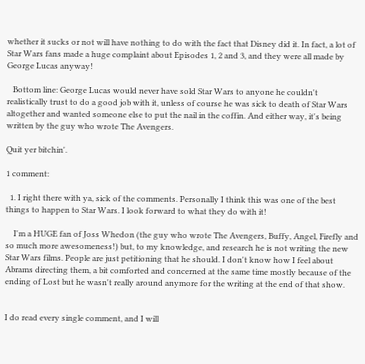whether it sucks or not will have nothing to do with the fact that Disney did it. In fact, a lot of Star Wars fans made a huge complaint about Episodes 1, 2 and 3, and they were all made by George Lucas anyway!

   Bottom line: George Lucas would never have sold Star Wars to anyone he couldn't realistically trust to do a good job with it, unless of course he was sick to death of Star Wars altogether and wanted someone else to put the nail in the coffin. And either way, it's being written by the guy who wrote The Avengers.

Quit yer bitchin'.

1 comment:

  1. I right there with ya, sick of the comments. Personally I think this was one of the best things to happen to Star Wars. I look forward to what they do with it!

    I'm a HUGE fan of Joss Whedon (the guy who wrote The Avengers, Buffy, Angel, Firefly and so much more awesomeness!) but, to my knowledge, and research he is not writing the new Star Wars films. People are just petitioning that he should. I don't know how I feel about Abrams directing them, a bit comforted and concerned at the same time mostly because of the ending of Lost but he wasn't really around anymore for the writing at the end of that show.


I do read every single comment, and I will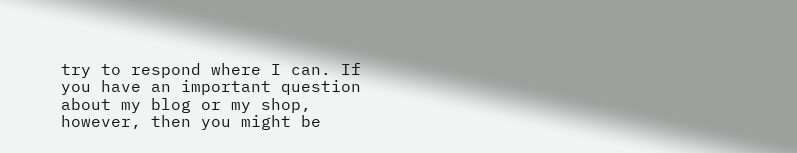try to respond where I can. If you have an important question about my blog or my shop, however, then you might be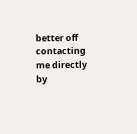better off contacting me directly by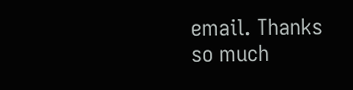email. Thanks so much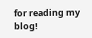for reading my blog!